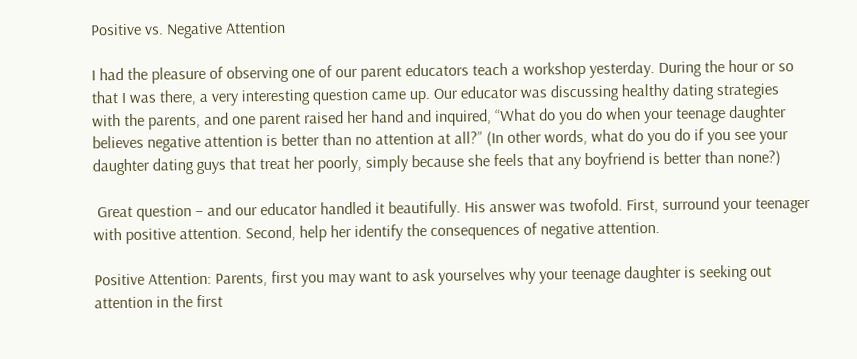Positive vs. Negative Attention

I had the pleasure of observing one of our parent educators teach a workshop yesterday. During the hour or so that I was there, a very interesting question came up. Our educator was discussing healthy dating strategies with the parents, and one parent raised her hand and inquired, “What do you do when your teenage daughter believes negative attention is better than no attention at all?” (In other words, what do you do if you see your daughter dating guys that treat her poorly, simply because she feels that any boyfriend is better than none?)

 Great question – and our educator handled it beautifully. His answer was twofold. First, surround your teenager with positive attention. Second, help her identify the consequences of negative attention.

Positive Attention: Parents, first you may want to ask yourselves why your teenage daughter is seeking out attention in the first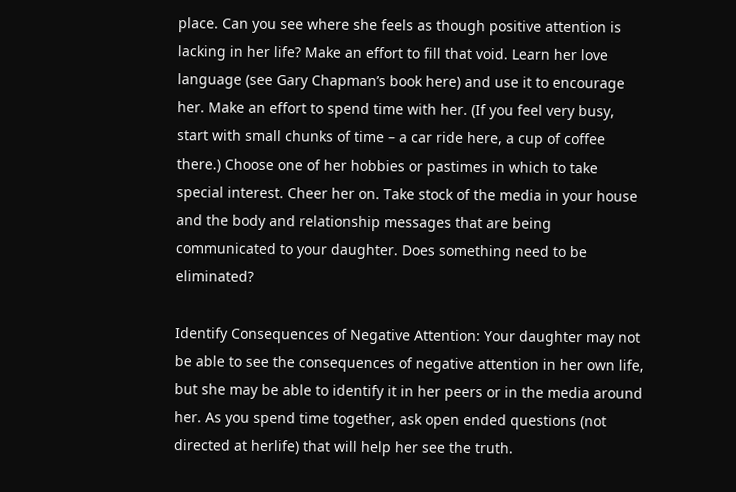place. Can you see where she feels as though positive attention is lacking in her life? Make an effort to fill that void. Learn her love language (see Gary Chapman’s book here) and use it to encourage her. Make an effort to spend time with her. (If you feel very busy, start with small chunks of time – a car ride here, a cup of coffee there.) Choose one of her hobbies or pastimes in which to take special interest. Cheer her on. Take stock of the media in your house and the body and relationship messages that are being communicated to your daughter. Does something need to be eliminated?

Identify Consequences of Negative Attention: Your daughter may not be able to see the consequences of negative attention in her own life, but she may be able to identify it in her peers or in the media around her. As you spend time together, ask open ended questions (not directed at herlife) that will help her see the truth.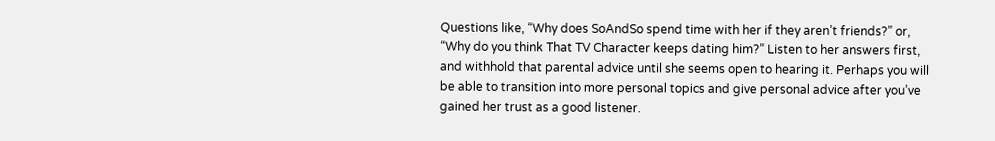Questions like, “Why does SoAndSo spend time with her if they aren’t friends?” or, “Why do you think That TV Character keeps dating him?” Listen to her answers first, and withhold that parental advice until she seems open to hearing it. Perhaps you will be able to transition into more personal topics and give personal advice after you’ve gained her trust as a good listener.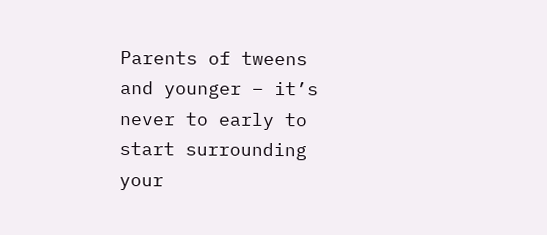Parents of tweens and younger – it’s never to early to start surrounding your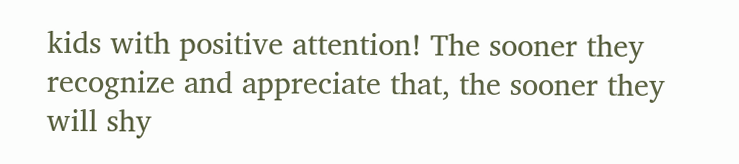kids with positive attention! The sooner they recognize and appreciate that, the sooner they will shy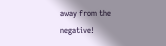away from the negative!